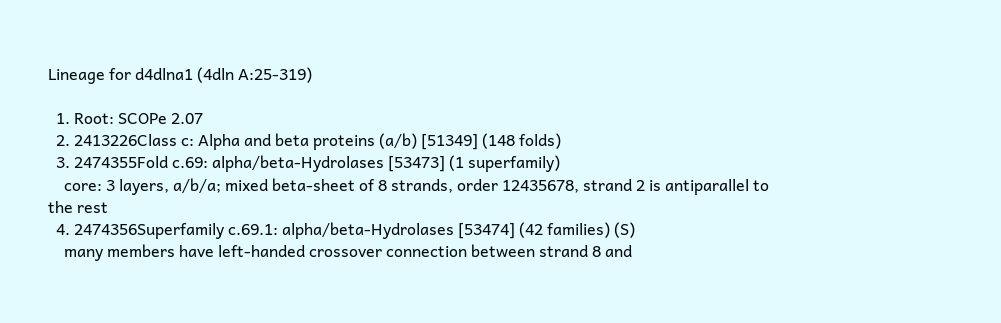Lineage for d4dlna1 (4dln A:25-319)

  1. Root: SCOPe 2.07
  2. 2413226Class c: Alpha and beta proteins (a/b) [51349] (148 folds)
  3. 2474355Fold c.69: alpha/beta-Hydrolases [53473] (1 superfamily)
    core: 3 layers, a/b/a; mixed beta-sheet of 8 strands, order 12435678, strand 2 is antiparallel to the rest
  4. 2474356Superfamily c.69.1: alpha/beta-Hydrolases [53474] (42 families) (S)
    many members have left-handed crossover connection between strand 8 and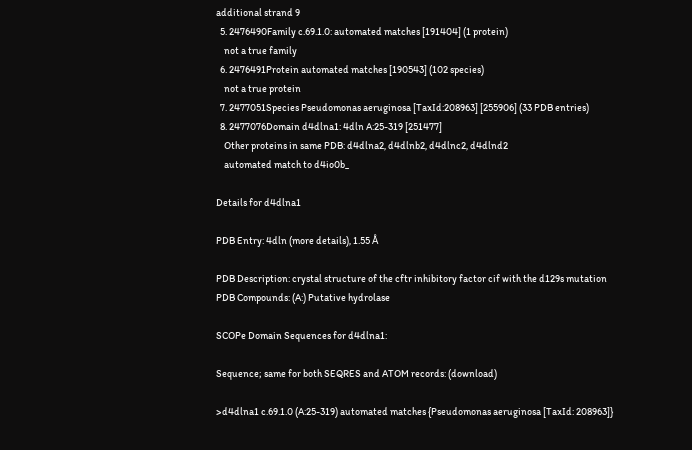additional strand 9
  5. 2476490Family c.69.1.0: automated matches [191404] (1 protein)
    not a true family
  6. 2476491Protein automated matches [190543] (102 species)
    not a true protein
  7. 2477051Species Pseudomonas aeruginosa [TaxId:208963] [255906] (33 PDB entries)
  8. 2477076Domain d4dlna1: 4dln A:25-319 [251477]
    Other proteins in same PDB: d4dlna2, d4dlnb2, d4dlnc2, d4dlnd2
    automated match to d4io0b_

Details for d4dlna1

PDB Entry: 4dln (more details), 1.55 Å

PDB Description: crystal structure of the cftr inhibitory factor cif with the d129s mutation
PDB Compounds: (A:) Putative hydrolase

SCOPe Domain Sequences for d4dlna1:

Sequence; same for both SEQRES and ATOM records: (download)

>d4dlna1 c.69.1.0 (A:25-319) automated matches {Pseudomonas aeruginosa [TaxId: 208963]}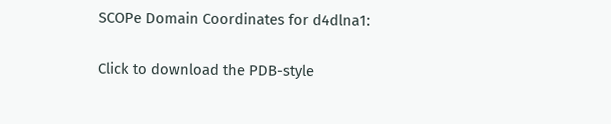SCOPe Domain Coordinates for d4dlna1:

Click to download the PDB-style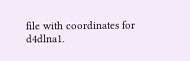file with coordinates for d4dlna1.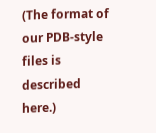(The format of our PDB-style files is described here.)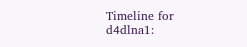Timeline for d4dlna1: